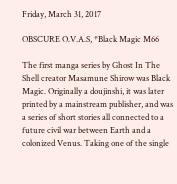Friday, March 31, 2017

OBSCURE O.V.A.S, *Black Magic M66

The first manga series by Ghost In The Shell creator Masamune Shirow was Black Magic. Originally a doujinshi, it was later printed by a mainstream publisher, and was a series of short stories all connected to a future civil war between Earth and a colonized Venus. Taking one of the single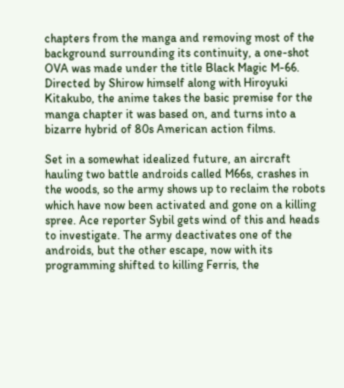chapters from the manga and removing most of the background surrounding its continuity, a one-shot OVA was made under the title Black Magic M-66. Directed by Shirow himself along with Hiroyuki Kitakubo, the anime takes the basic premise for the manga chapter it was based on, and turns into a bizarre hybrid of 80s American action films.

Set in a somewhat idealized future, an aircraft hauling two battle androids called M66s, crashes in the woods, so the army shows up to reclaim the robots which have now been activated and gone on a killing spree. Ace reporter Sybil gets wind of this and heads to investigate. The army deactivates one of the androids, but the other escape, now with its programming shifted to killing Ferris, the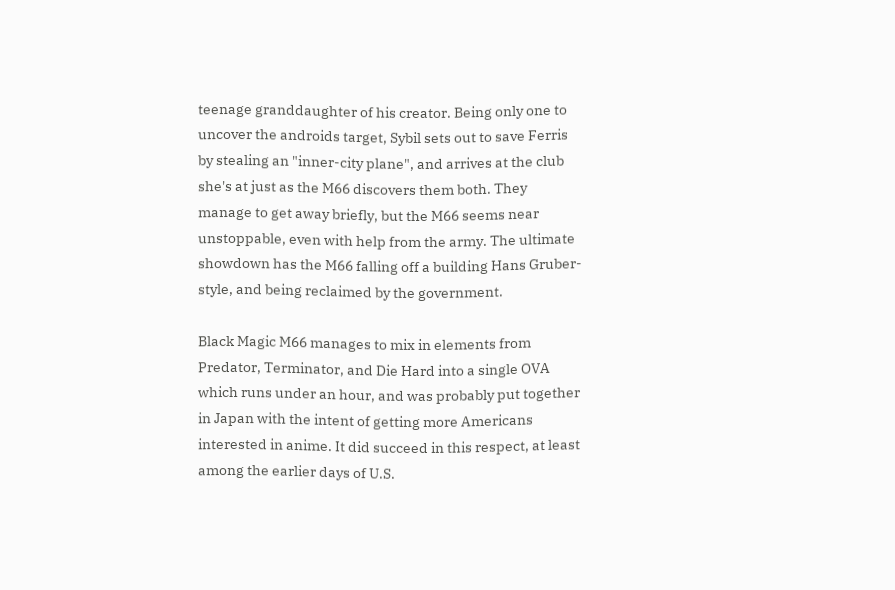teenage granddaughter of his creator. Being only one to uncover the androids target, Sybil sets out to save Ferris by stealing an "inner-city plane", and arrives at the club she's at just as the M66 discovers them both. They manage to get away briefly, but the M66 seems near unstoppable, even with help from the army. The ultimate showdown has the M66 falling off a building Hans Gruber-style, and being reclaimed by the government.

Black Magic M66 manages to mix in elements from Predator, Terminator, and Die Hard into a single OVA which runs under an hour, and was probably put together in Japan with the intent of getting more Americans interested in anime. It did succeed in this respect, at least among the earlier days of U.S.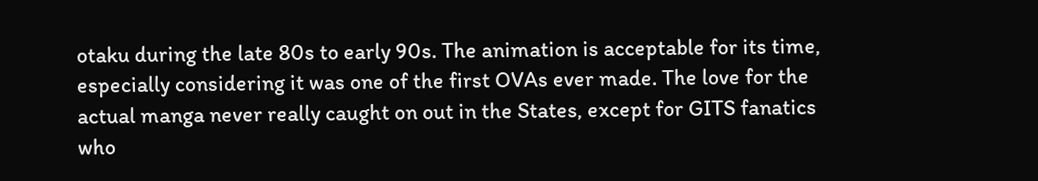otaku during the late 80s to early 90s. The animation is acceptable for its time, especially considering it was one of the first OVAs ever made. The love for the actual manga never really caught on out in the States, except for GITS fanatics who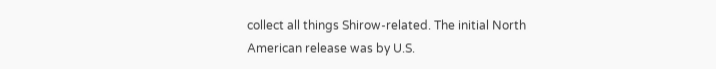collect all things Shirow-related. The initial North American release was by U.S.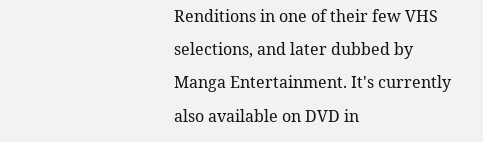Renditions in one of their few VHS selections, and later dubbed by Manga Entertainment. It's currently also available on DVD in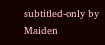subtitled-only by Maiden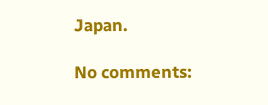Japan.

No comments: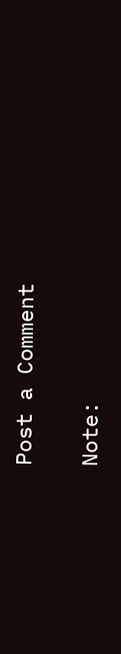Post a Comment

Note: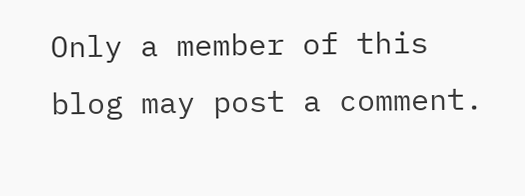Only a member of this blog may post a comment.